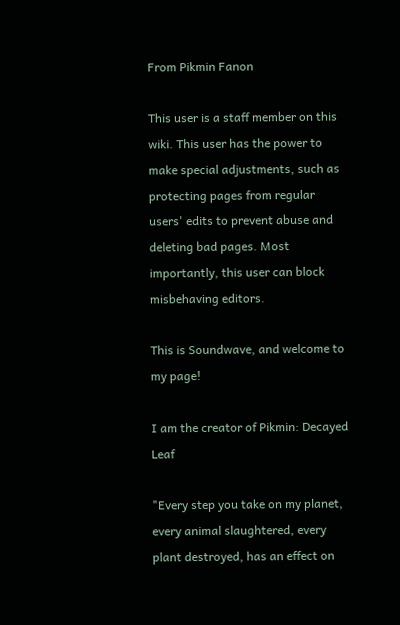From Pikmin Fanon

This user is a staff member on this wiki. This user has the power to make special adjustments, such as protecting pages from regular users' edits to prevent abuse and deleting bad pages. Most importantly, this user can block misbehaving editors.

This is Soundwave, and welcome to my page!

I am the creator of Pikmin: Decayed Leaf

"Every step you take on my planet, every animal slaughtered, every plant destroyed, has an effect on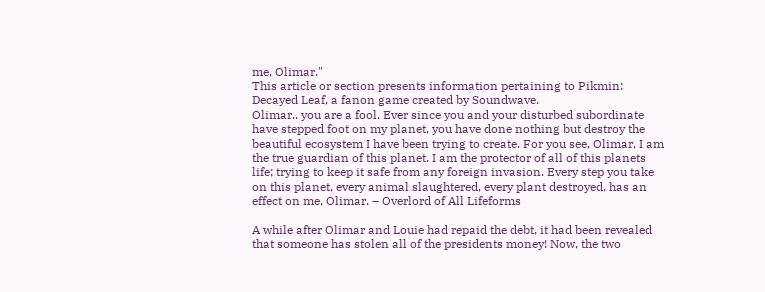me, Olimar."
This article or section presents information pertaining to Pikmin: Decayed Leaf, a fanon game created by Soundwave.
Olimar.. you are a fool. Ever since you and your disturbed subordinate have stepped foot on my planet, you have done nothing but destroy the beautiful ecosystem I have been trying to create. For you see, Olimar, I am the true guardian of this planet. I am the protector of all of this planets life; trying to keep it safe from any foreign invasion. Every step you take on this planet, every animal slaughtered, every plant destroyed, has an effect on me, Olimar. – Overlord of All Lifeforms

A while after Olimar and Louie had repaid the debt, it had been revealed that someone has stolen all of the presidents money! Now, the two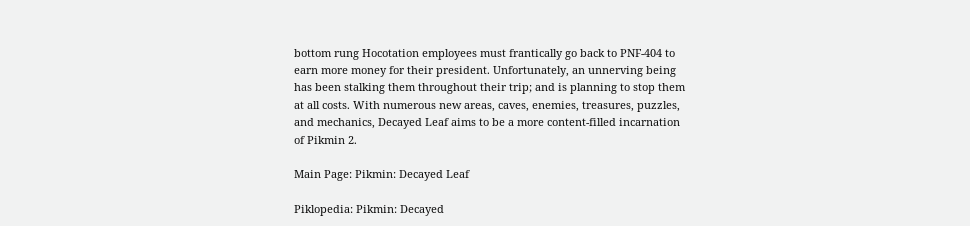bottom rung Hocotation employees must frantically go back to PNF-404 to earn more money for their president. Unfortunately, an unnerving being has been stalking them throughout their trip; and is planning to stop them at all costs. With numerous new areas, caves, enemies, treasures, puzzles, and mechanics, Decayed Leaf aims to be a more content-filled incarnation of Pikmin 2.

Main Page: Pikmin: Decayed Leaf

Piklopedia: Pikmin: Decayed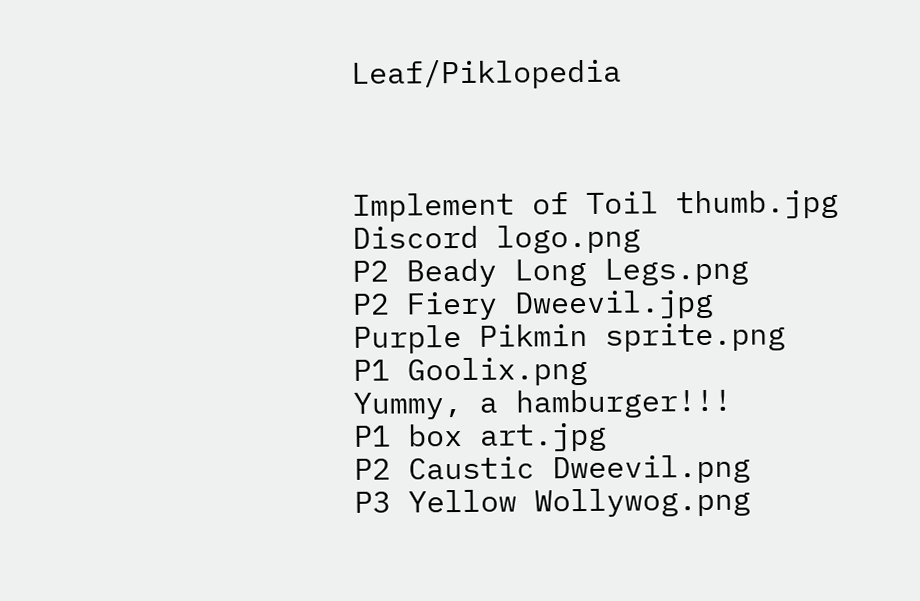Leaf/Piklopedia



Implement of Toil thumb.jpg
Discord logo.png
P2 Beady Long Legs.png
P2 Fiery Dweevil.jpg
Purple Pikmin sprite.png
P1 Goolix.png
Yummy, a hamburger!!!
P1 box art.jpg
P2 Caustic Dweevil.png
P3 Yellow Wollywog.png